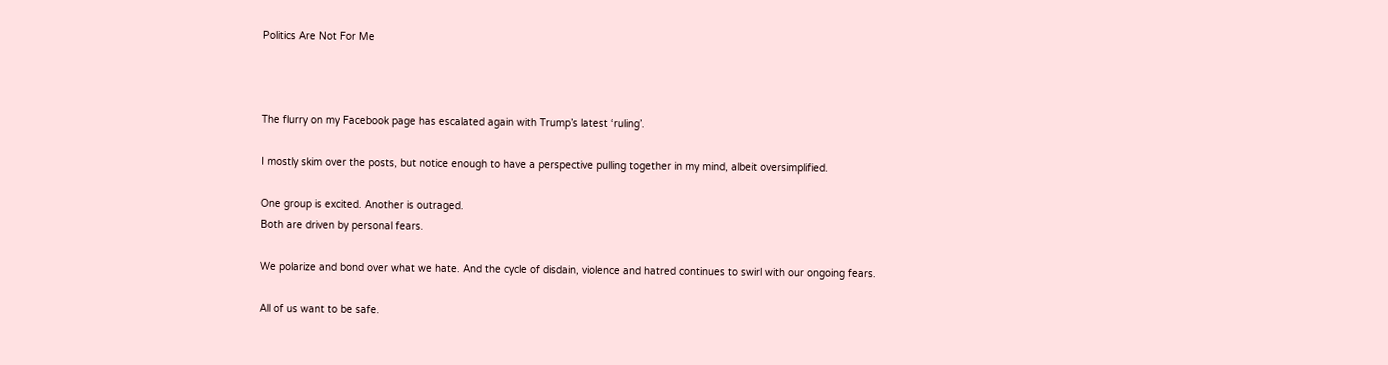Politics Are Not For Me



The flurry on my Facebook page has escalated again with Trump’s latest ‘ruling’.

I mostly skim over the posts, but notice enough to have a perspective pulling together in my mind, albeit oversimplified.

One group is excited. Another is outraged.
Both are driven by personal fears.

We polarize and bond over what we hate. And the cycle of disdain, violence and hatred continues to swirl with our ongoing fears.

All of us want to be safe.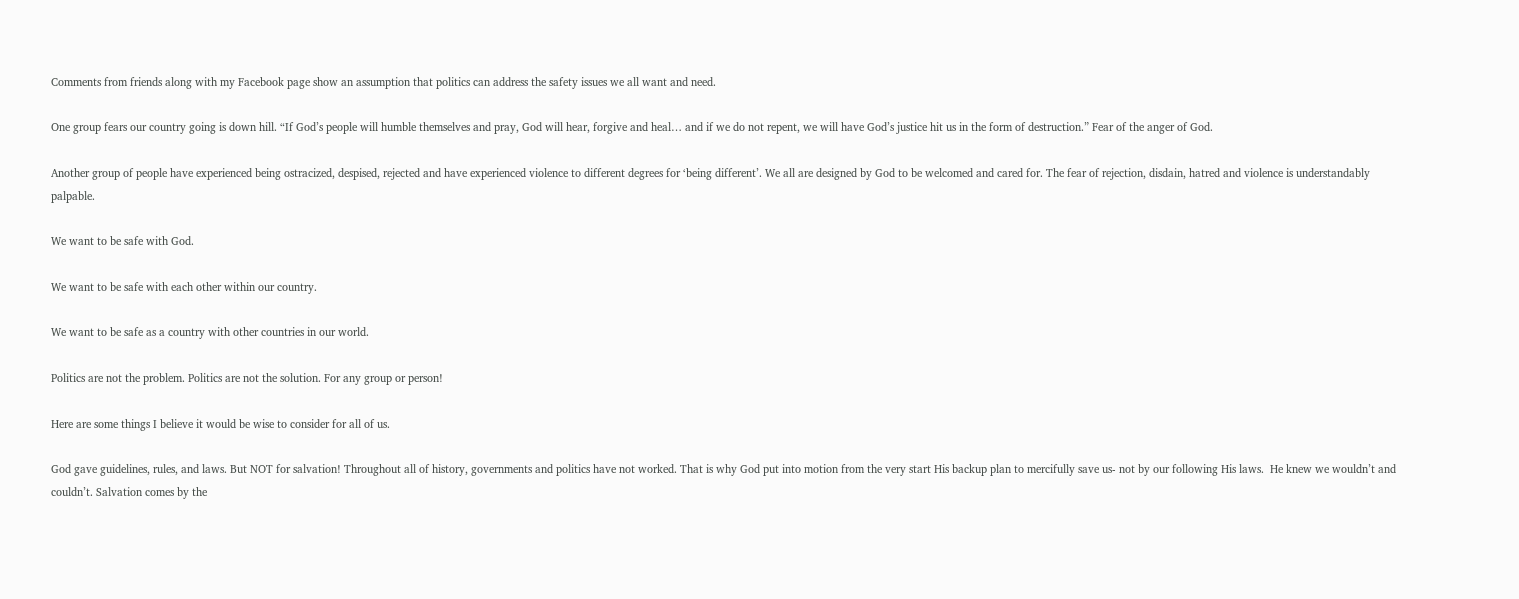Comments from friends along with my Facebook page show an assumption that politics can address the safety issues we all want and need.

One group fears our country going is down hill. “If God’s people will humble themselves and pray, God will hear, forgive and heal… and if we do not repent, we will have God’s justice hit us in the form of destruction.” Fear of the anger of God.

Another group of people have experienced being ostracized, despised, rejected and have experienced violence to different degrees for ‘being different’. We all are designed by God to be welcomed and cared for. The fear of rejection, disdain, hatred and violence is understandably palpable.

We want to be safe with God.

We want to be safe with each other within our country.

We want to be safe as a country with other countries in our world.

Politics are not the problem. Politics are not the solution. For any group or person!

Here are some things I believe it would be wise to consider for all of us.

God gave guidelines, rules, and laws. But NOT for salvation! Throughout all of history, governments and politics have not worked. That is why God put into motion from the very start His backup plan to mercifully save us- not by our following His laws.  He knew we wouldn’t and couldn’t. Salvation comes by the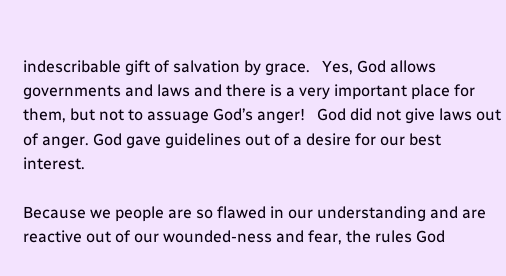indescribable gift of salvation by grace.   Yes, God allows governments and laws and there is a very important place for them, but not to assuage God’s anger!   God did not give laws out of anger. God gave guidelines out of a desire for our best interest.

Because we people are so flawed in our understanding and are reactive out of our wounded-ness and fear, the rules God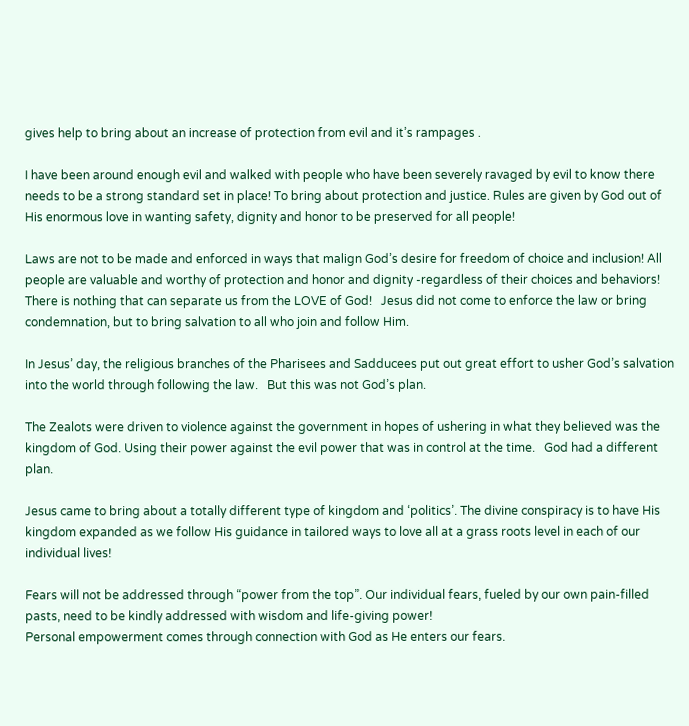gives help to bring about an increase of protection from evil and it’s rampages .

I have been around enough evil and walked with people who have been severely ravaged by evil to know there needs to be a strong standard set in place! To bring about protection and justice. Rules are given by God out of His enormous love in wanting safety, dignity and honor to be preserved for all people!

Laws are not to be made and enforced in ways that malign God’s desire for freedom of choice and inclusion! All people are valuable and worthy of protection and honor and dignity -regardless of their choices and behaviors! There is nothing that can separate us from the LOVE of God!   Jesus did not come to enforce the law or bring condemnation, but to bring salvation to all who join and follow Him.

In Jesus’ day, the religious branches of the Pharisees and Sadducees put out great effort to usher God’s salvation into the world through following the law.   But this was not God’s plan.

The Zealots were driven to violence against the government in hopes of ushering in what they believed was the kingdom of God. Using their power against the evil power that was in control at the time.   God had a different plan.

Jesus came to bring about a totally different type of kingdom and ‘politics’. The divine conspiracy is to have His kingdom expanded as we follow His guidance in tailored ways to love all at a grass roots level in each of our individual lives!

Fears will not be addressed through “power from the top”. Our individual fears, fueled by our own pain-filled pasts, need to be kindly addressed with wisdom and life-giving power!
Personal empowerment comes through connection with God as He enters our fears.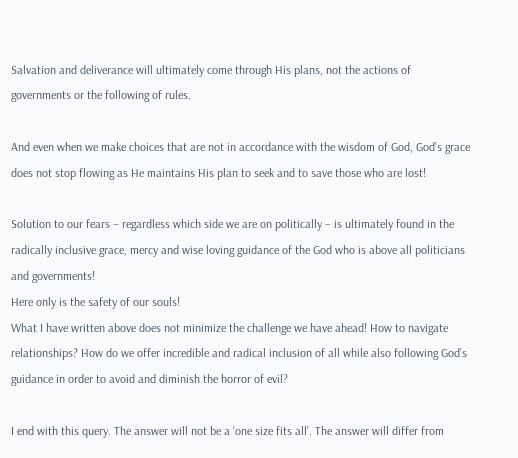Salvation and deliverance will ultimately come through His plans, not the actions of governments or the following of rules.

And even when we make choices that are not in accordance with the wisdom of God, God’s grace does not stop flowing as He maintains His plan to seek and to save those who are lost!

Solution to our fears – regardless which side we are on politically – is ultimately found in the radically inclusive grace, mercy and wise loving guidance of the God who is above all politicians and governments!
Here only is the safety of our souls!
What I have written above does not minimize the challenge we have ahead! How to navigate relationships? How do we offer incredible and radical inclusion of all while also following God’s guidance in order to avoid and diminish the horror of evil?

I end with this query. The answer will not be a ‘one size fits all’. The answer will differ from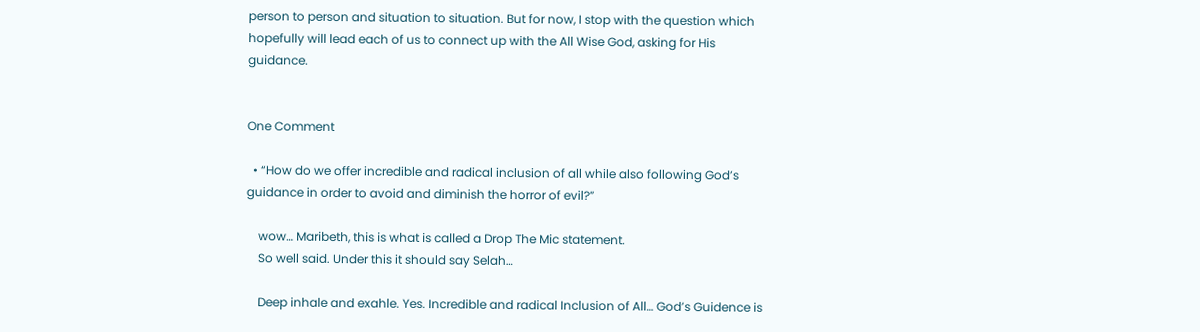person to person and situation to situation. But for now, I stop with the question which hopefully will lead each of us to connect up with the All Wise God, asking for His guidance.


One Comment

  • “How do we offer incredible and radical inclusion of all while also following God’s guidance in order to avoid and diminish the horror of evil?”

    wow… Maribeth, this is what is called a Drop The Mic statement.
    So well said. Under this it should say Selah…

    Deep inhale and exahle. Yes. Incredible and radical Inclusion of All… God’s Guidence is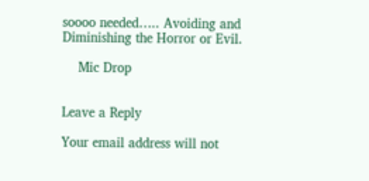soooo needed….. Avoiding and Diminishing the Horror or Evil.

    Mic Drop


Leave a Reply

Your email address will not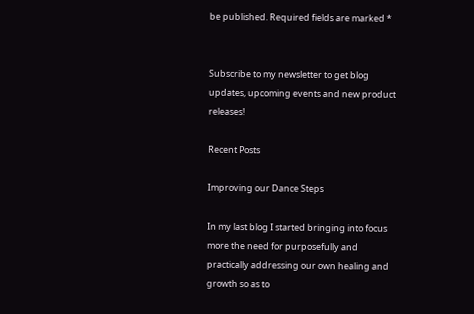be published. Required fields are marked *


Subscribe to my newsletter to get blog updates, upcoming events and new product releases!

Recent Posts

Improving our Dance Steps

In my last blog I started bringing into focus more the need for purposefully and practically addressing our own healing and growth so as to